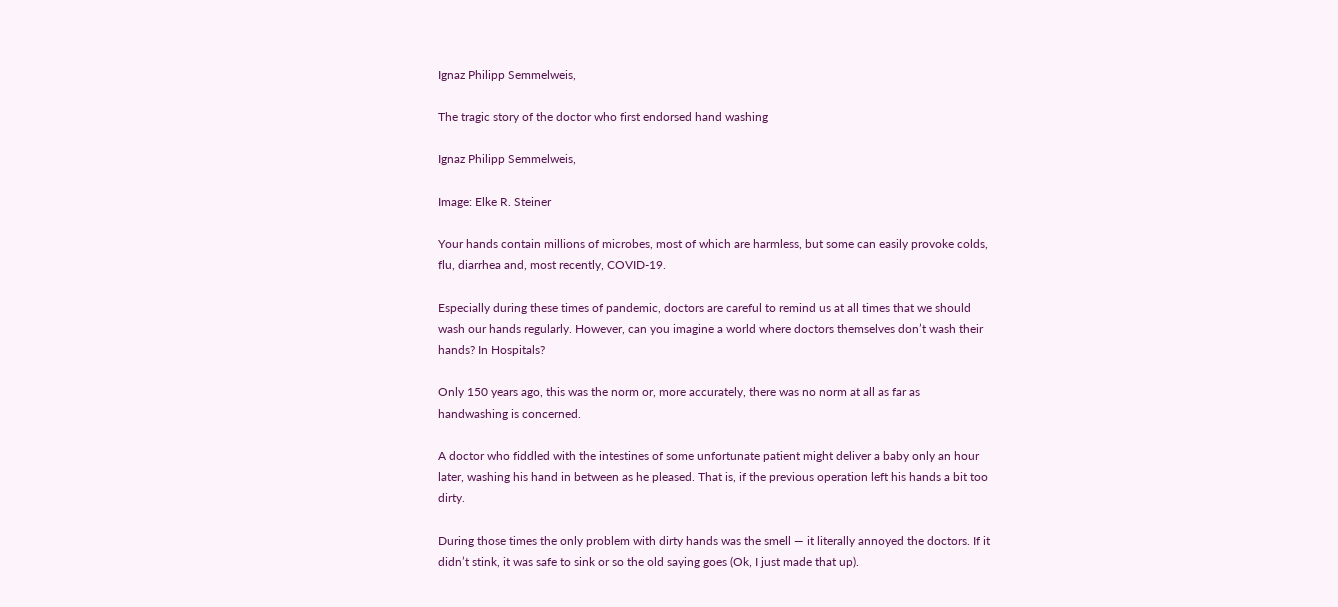Ignaz Philipp Semmelweis,

The tragic story of the doctor who first endorsed hand washing

Ignaz Philipp Semmelweis,

Image: Elke R. Steiner

Your hands contain millions of microbes, most of which are harmless, but some can easily provoke colds, flu, diarrhea and, most recently, COVID-19.

Especially during these times of pandemic, doctors are careful to remind us at all times that we should wash our hands regularly. However, can you imagine a world where doctors themselves don’t wash their hands? In Hospitals?

Only 150 years ago, this was the norm or, more accurately, there was no norm at all as far as handwashing is concerned.

A doctor who fiddled with the intestines of some unfortunate patient might deliver a baby only an hour later, washing his hand in between as he pleased. That is, if the previous operation left his hands a bit too dirty.

During those times the only problem with dirty hands was the smell — it literally annoyed the doctors. If it didn’t stink, it was safe to sink or so the old saying goes (Ok, I just made that up).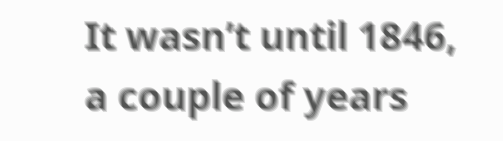It wasn’t until 1846, a couple of years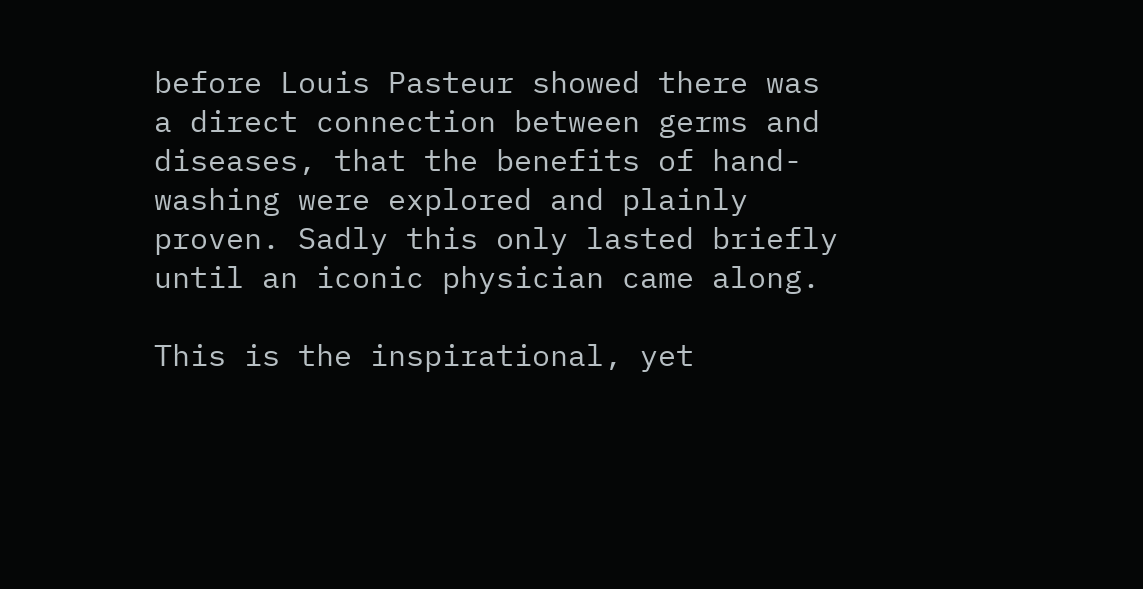before Louis Pasteur showed there was a direct connection between germs and diseases, that the benefits of hand-washing were explored and plainly proven. Sadly this only lasted briefly until an iconic physician came along.

This is the inspirational, yet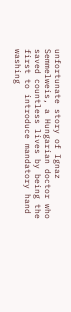unfortunate story of Ignaz Semmelweis, a Hungarian doctor who saved countless lives by being the first to introduce mandatory hand washing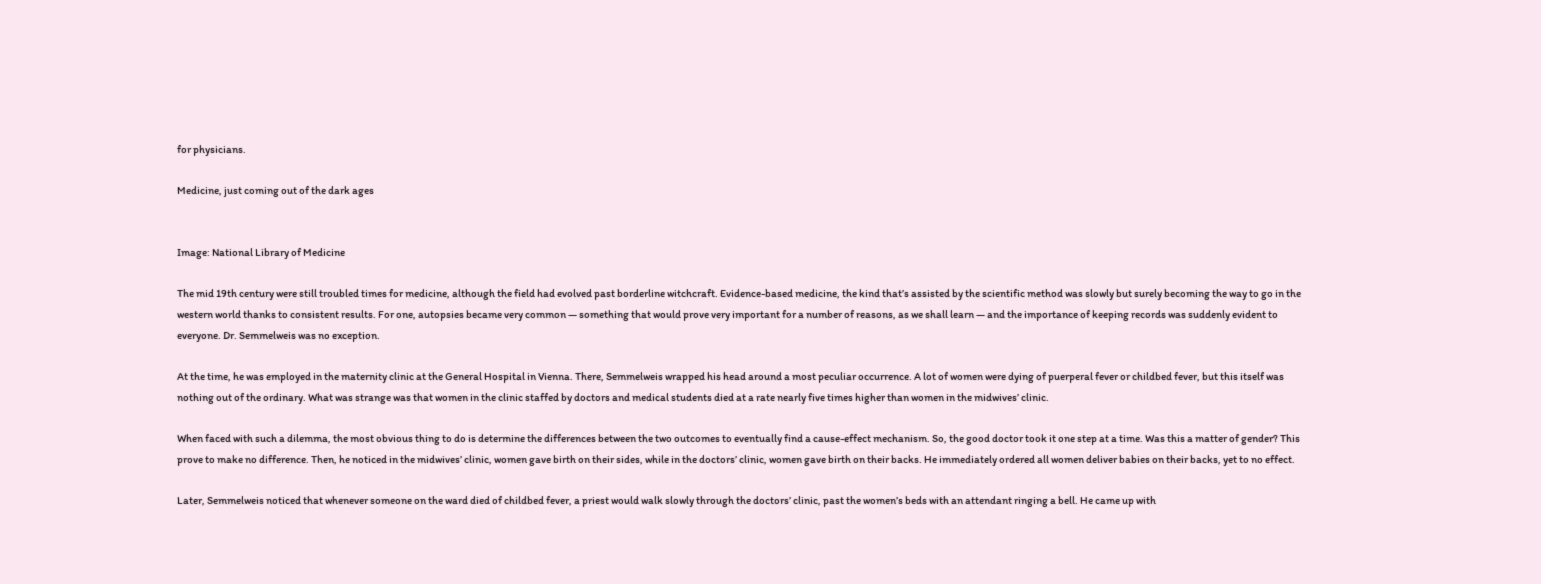for physicians.

Medicine, just coming out of the dark ages


Image: National Library of Medicine

The mid 19th century were still troubled times for medicine, although the field had evolved past borderline witchcraft. Evidence-based medicine, the kind that’s assisted by the scientific method was slowly but surely becoming the way to go in the western world thanks to consistent results. For one, autopsies became very common — something that would prove very important for a number of reasons, as we shall learn — and the importance of keeping records was suddenly evident to everyone. Dr. Semmelweis was no exception.

At the time, he was employed in the maternity clinic at the General Hospital in Vienna. There, Semmelweis wrapped his head around a most peculiar occurrence. A lot of women were dying of puerperal fever or childbed fever, but this itself was nothing out of the ordinary. What was strange was that women in the clinic staffed by doctors and medical students died at a rate nearly five times higher than women in the midwives’ clinic.

When faced with such a dilemma, the most obvious thing to do is determine the differences between the two outcomes to eventually find a cause-effect mechanism. So, the good doctor took it one step at a time. Was this a matter of gender? This prove to make no difference. Then, he noticed in the midwives’ clinic, women gave birth on their sides, while in the doctors’ clinic, women gave birth on their backs. He immediately ordered all women deliver babies on their backs, yet to no effect.

Later, Semmelweis noticed that whenever someone on the ward died of childbed fever, a priest would walk slowly through the doctors’ clinic, past the women’s beds with an attendant ringing a bell. He came up with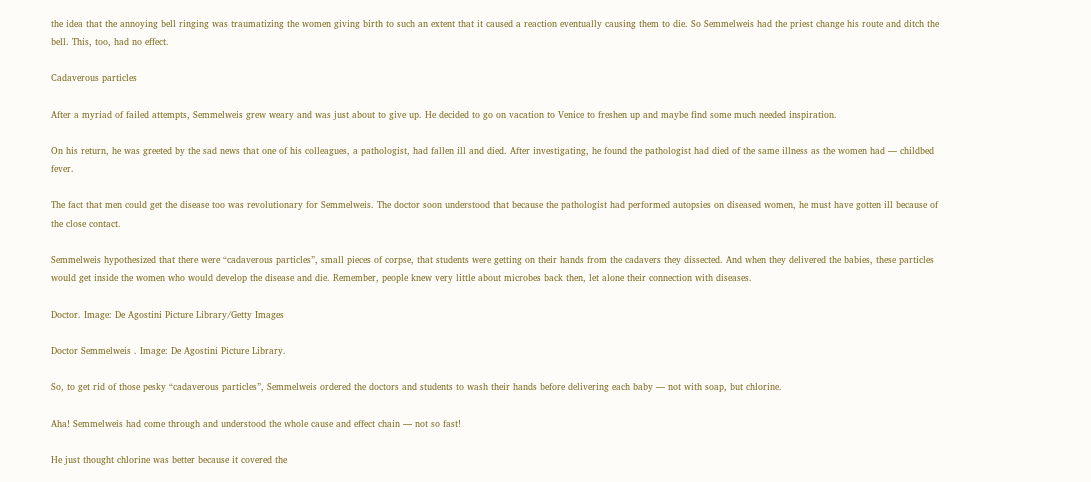the idea that the annoying bell ringing was traumatizing the women giving birth to such an extent that it caused a reaction eventually causing them to die. So Semmelweis had the priest change his route and ditch the bell. This, too, had no effect.

Cadaverous particles

After a myriad of failed attempts, Semmelweis grew weary and was just about to give up. He decided to go on vacation to Venice to freshen up and maybe find some much needed inspiration.

On his return, he was greeted by the sad news that one of his colleagues, a pathologist, had fallen ill and died. After investigating, he found the pathologist had died of the same illness as the women had — childbed fever.

The fact that men could get the disease too was revolutionary for Semmelweis. The doctor soon understood that because the pathologist had performed autopsies on diseased women, he must have gotten ill because of the close contact.

Semmelweis hypothesized that there were “cadaverous particles”, small pieces of corpse, that students were getting on their hands from the cadavers they dissected. And when they delivered the babies, these particles would get inside the women who would develop the disease and die. Remember, people knew very little about microbes back then, let alone their connection with diseases.

Doctor. Image: De Agostini Picture Library/Getty Images

Doctor Semmelweis . Image: De Agostini Picture Library.

So, to get rid of those pesky “cadaverous particles”, Semmelweis ordered the doctors and students to wash their hands before delivering each baby — not with soap, but chlorine.

Aha! Semmelweis had come through and understood the whole cause and effect chain — not so fast!

He just thought chlorine was better because it covered the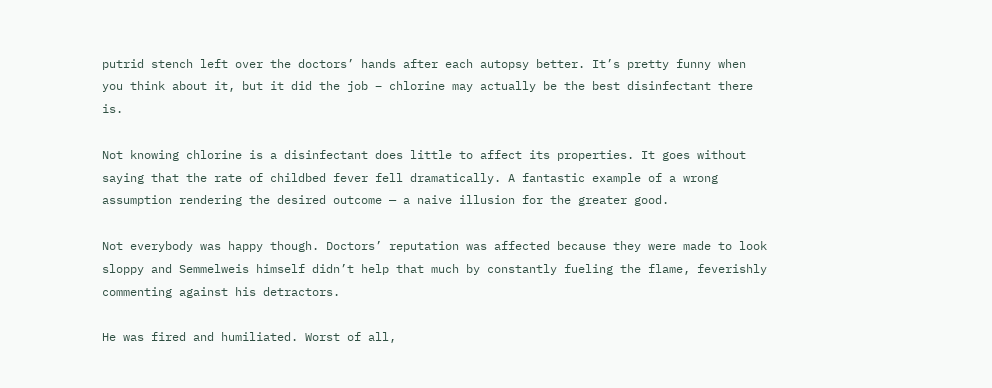putrid stench left over the doctors’ hands after each autopsy better. It’s pretty funny when you think about it, but it did the job – chlorine may actually be the best disinfectant there is.

Not knowing chlorine is a disinfectant does little to affect its properties. It goes without saying that the rate of childbed fever fell dramatically. A fantastic example of a wrong assumption rendering the desired outcome — a naive illusion for the greater good.

Not everybody was happy though. Doctors’ reputation was affected because they were made to look sloppy and Semmelweis himself didn’t help that much by constantly fueling the flame, feverishly commenting against his detractors.

He was fired and humiliated. Worst of all,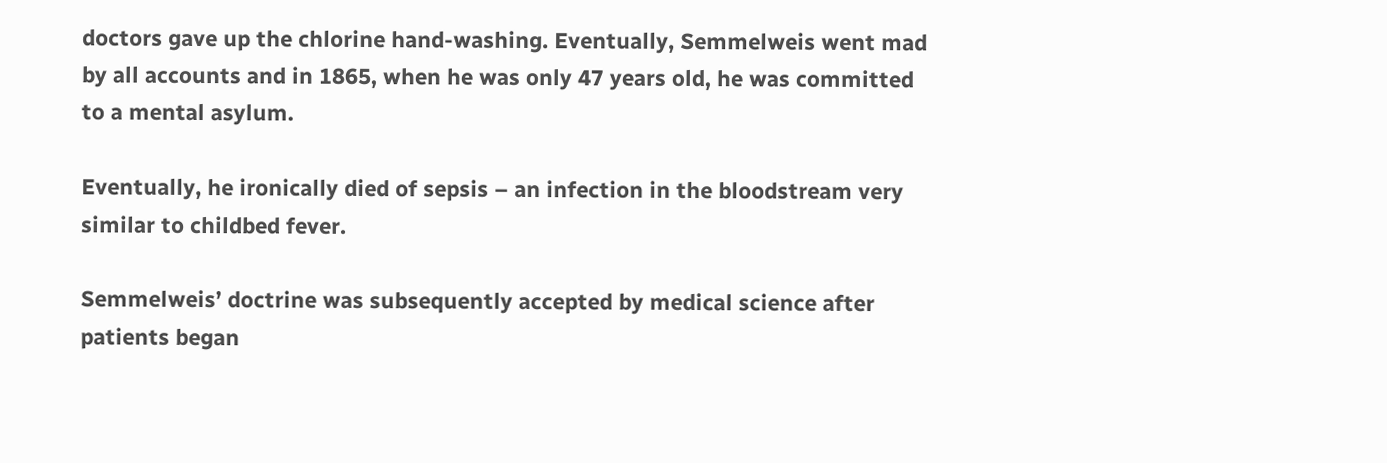doctors gave up the chlorine hand-washing. Eventually, Semmelweis went mad by all accounts and in 1865, when he was only 47 years old, he was committed to a mental asylum.

Eventually, he ironically died of sepsis – an infection in the bloodstream very similar to childbed fever.

Semmelweis’ doctrine was subsequently accepted by medical science after patients began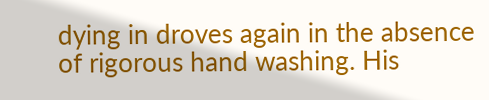dying in droves again in the absence of rigorous hand washing. His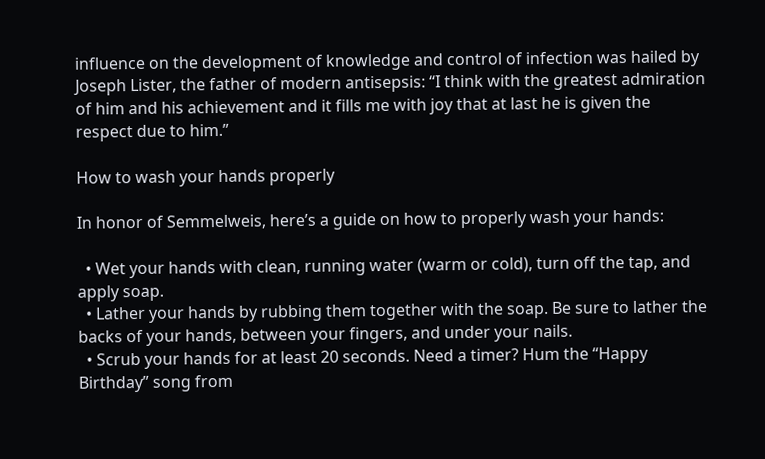influence on the development of knowledge and control of infection was hailed by Joseph Lister, the father of modern antisepsis: “I think with the greatest admiration of him and his achievement and it fills me with joy that at last he is given the respect due to him.”

How to wash your hands properly

In honor of Semmelweis, here’s a guide on how to properly wash your hands:

  • Wet your hands with clean, running water (warm or cold), turn off the tap, and apply soap.
  • Lather your hands by rubbing them together with the soap. Be sure to lather the backs of your hands, between your fingers, and under your nails.
  • Scrub your hands for at least 20 seconds. Need a timer? Hum the “Happy Birthday” song from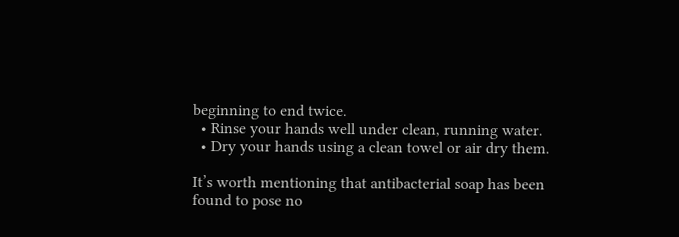beginning to end twice.
  • Rinse your hands well under clean, running water.
  • Dry your hands using a clean towel or air dry them.

It’s worth mentioning that antibacterial soap has been found to pose no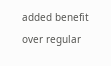added benefit over regular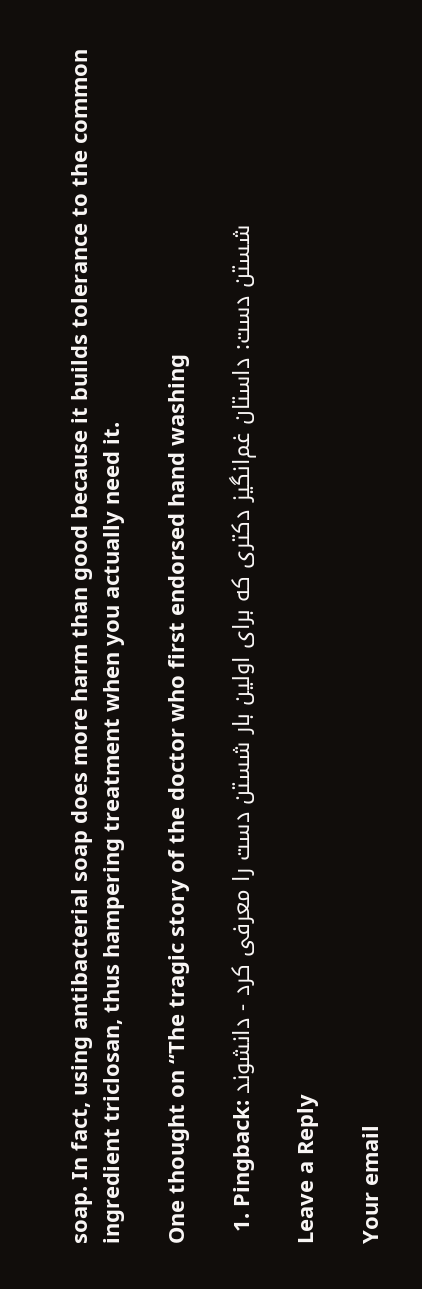soap. In fact, using antibacterial soap does more harm than good because it builds tolerance to the common ingredient triclosan, thus hampering treatment when you actually need it.

One thought on “The tragic story of the doctor who first endorsed hand washing

  1. Pingback: شستن دست: داستان غم‌انگیز دکتری که برای اولین بار شستن دست را معرفی کرد - دانشوند

Leave a Reply

Your email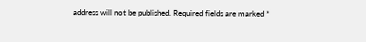address will not be published. Required fields are marked *